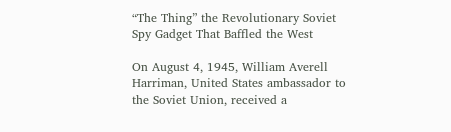“The Thing” the Revolutionary Soviet Spy Gadget That Baffled the West

On August 4, 1945, William Averell Harriman, United States ambassador to the Soviet Union, received a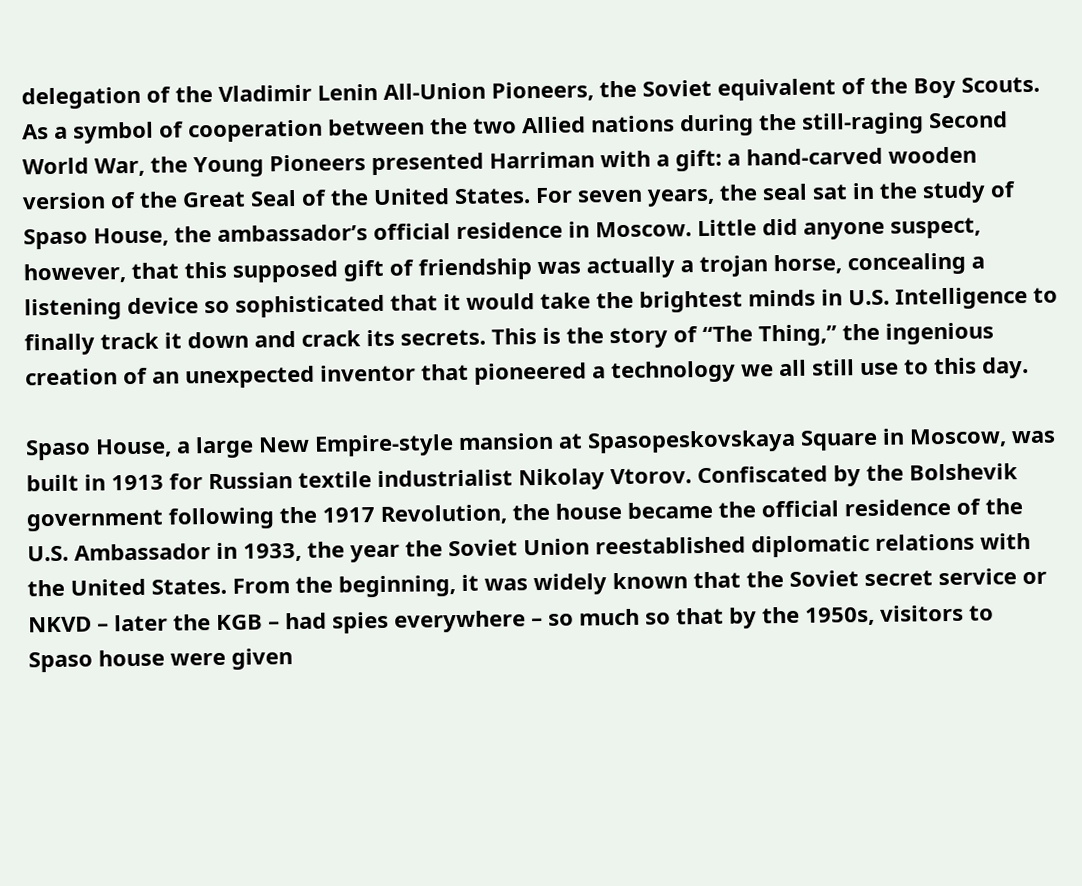delegation of the Vladimir Lenin All-Union Pioneers, the Soviet equivalent of the Boy Scouts. As a symbol of cooperation between the two Allied nations during the still-raging Second World War, the Young Pioneers presented Harriman with a gift: a hand-carved wooden version of the Great Seal of the United States. For seven years, the seal sat in the study of Spaso House, the ambassador’s official residence in Moscow. Little did anyone suspect, however, that this supposed gift of friendship was actually a trojan horse, concealing a listening device so sophisticated that it would take the brightest minds in U.S. Intelligence to finally track it down and crack its secrets. This is the story of “The Thing,” the ingenious creation of an unexpected inventor that pioneered a technology we all still use to this day.

Spaso House, a large New Empire-style mansion at Spasopeskovskaya Square in Moscow, was built in 1913 for Russian textile industrialist Nikolay Vtorov. Confiscated by the Bolshevik government following the 1917 Revolution, the house became the official residence of the U.S. Ambassador in 1933, the year the Soviet Union reestablished diplomatic relations with the United States. From the beginning, it was widely known that the Soviet secret service or NKVD – later the KGB – had spies everywhere – so much so that by the 1950s, visitors to Spaso house were given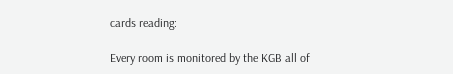cards reading:

Every room is monitored by the KGB all of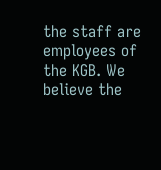the staff are employees of the KGB. We believe the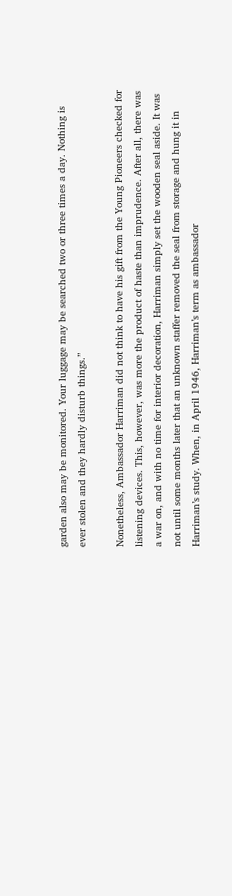garden also may be monitored. Your luggage may be searched two or three times a day. Nothing is ever stolen and they hardly disturb things.”

Nonetheless, Ambassador Harriman did not think to have his gift from the Young Pioneers checked for listening devices. This, however, was more the product of haste than imprudence. After all, there was a war on, and with no time for interior decoration, Harriman simply set the wooden seal aside. It was not until some months later that an unknown staffer removed the seal from storage and hung it in Harriman’s study. When, in April 1946, Harriman’s term as ambassador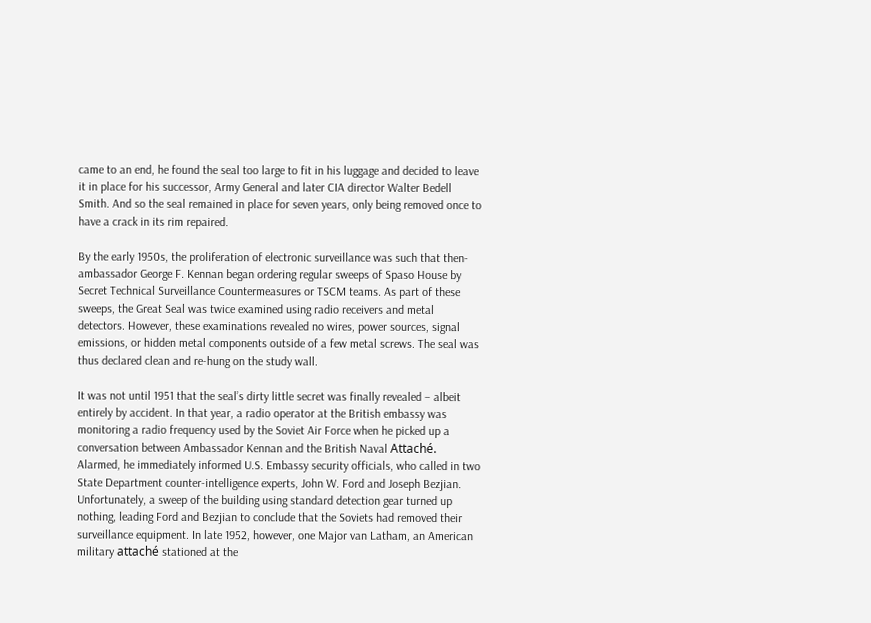came to an end, he found the seal too large to fit in his luggage and decided to leave it in place for his successor, Army General and later CIA director Walter Bedell Smith. And so the seal remained in place for seven years, only being removed once to have a crack in its rim repaired.

By the early 1950s, the proliferation of electronic surveillance was such that then-ambassador George F. Kennan began ordering regular sweeps of Spaso House by Secret Technical Surveillance Countermeasures or TSCM teams. As part of these sweeps, the Great Seal was twice examined using radio receivers and metal detectors. However, these examinations revealed no wires, power sources, signal emissions, or hidden metal components outside of a few metal screws. The seal was thus declared clean and re-hung on the study wall.

It was not until 1951 that the seal’s dirty little secret was finally revealed – albeit entirely by accident. In that year, a radio operator at the British embassy was monitoring a radio frequency used by the Soviet Air Force when he picked up a conversation between Ambassador Kennan and the British Naval Attaché. Alarmed, he immediately informed U.S. Embassy security officials, who called in two State Department counter-intelligence experts, John W. Ford and Joseph Bezjian. Unfortunately, a sweep of the building using standard detection gear turned up nothing, leading Ford and Bezjian to conclude that the Soviets had removed their surveillance equipment. In late 1952, however, one Major van Latham, an American military attaché stationed at the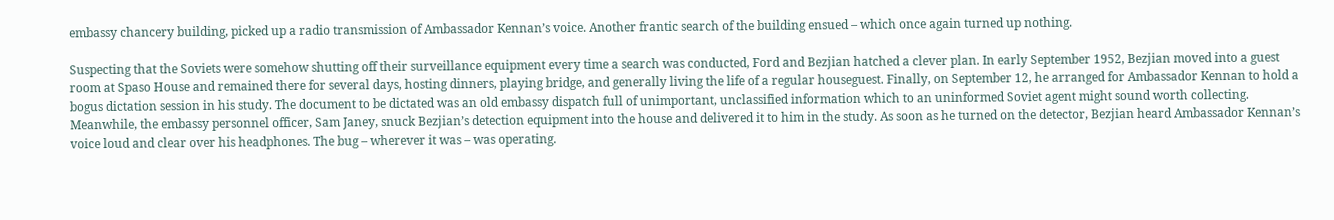embassy chancery building, picked up a radio transmission of Ambassador Kennan’s voice. Another frantic search of the building ensued – which once again turned up nothing.

Suspecting that the Soviets were somehow shutting off their surveillance equipment every time a search was conducted, Ford and Bezjian hatched a clever plan. In early September 1952, Bezjian moved into a guest room at Spaso House and remained there for several days, hosting dinners, playing bridge, and generally living the life of a regular houseguest. Finally, on September 12, he arranged for Ambassador Kennan to hold a bogus dictation session in his study. The document to be dictated was an old embassy dispatch full of unimportant, unclassified information which to an uninformed Soviet agent might sound worth collecting. Meanwhile, the embassy personnel officer, Sam Janey, snuck Bezjian’s detection equipment into the house and delivered it to him in the study. As soon as he turned on the detector, Bezjian heard Ambassador Kennan’s voice loud and clear over his headphones. The bug – wherever it was – was operating.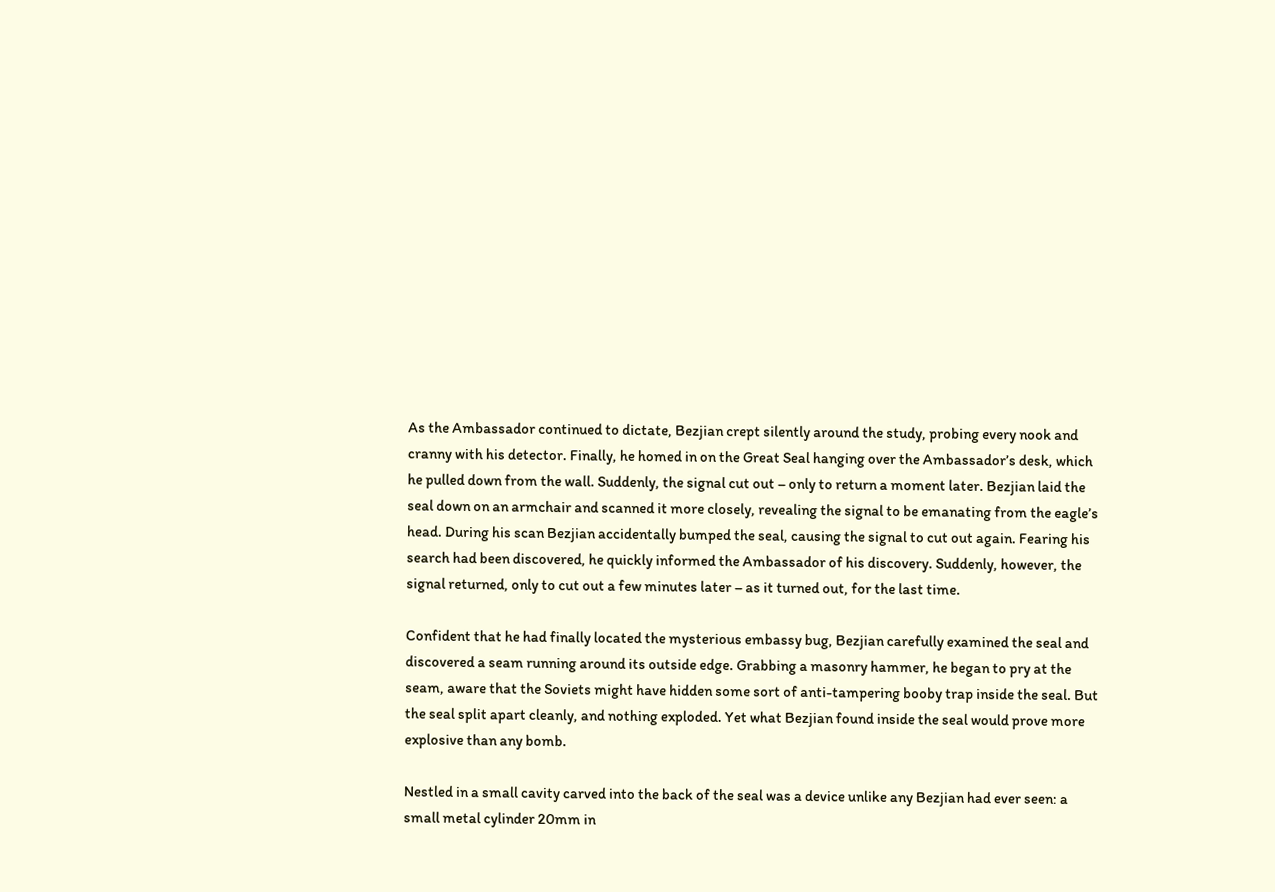As the Ambassador continued to dictate, Bezjian crept silently around the study, probing every nook and cranny with his detector. Finally, he homed in on the Great Seal hanging over the Ambassador’s desk, which he pulled down from the wall. Suddenly, the signal cut out – only to return a moment later. Bezjian laid the seal down on an armchair and scanned it more closely, revealing the signal to be emanating from the eagle’s head. During his scan Bezjian accidentally bumped the seal, causing the signal to cut out again. Fearing his search had been discovered, he quickly informed the Ambassador of his discovery. Suddenly, however, the signal returned, only to cut out a few minutes later – as it turned out, for the last time.

Confident that he had finally located the mysterious embassy bug, Bezjian carefully examined the seal and discovered a seam running around its outside edge. Grabbing a masonry hammer, he began to pry at the seam, aware that the Soviets might have hidden some sort of anti-tampering booby trap inside the seal. But the seal split apart cleanly, and nothing exploded. Yet what Bezjian found inside the seal would prove more explosive than any bomb.

Nestled in a small cavity carved into the back of the seal was a device unlike any Bezjian had ever seen: a small metal cylinder 20mm in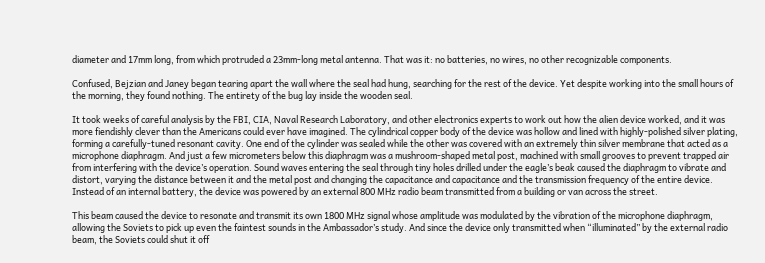diameter and 17mm long, from which protruded a 23mm-long metal antenna. That was it: no batteries, no wires, no other recognizable components.

Confused, Bejzian and Janey began tearing apart the wall where the seal had hung, searching for the rest of the device. Yet despite working into the small hours of the morning, they found nothing. The entirety of the bug lay inside the wooden seal.

It took weeks of careful analysis by the FBI, CIA, Naval Research Laboratory, and other electronics experts to work out how the alien device worked, and it was more fiendishly clever than the Americans could ever have imagined. The cylindrical copper body of the device was hollow and lined with highly-polished silver plating, forming a carefully-tuned resonant cavity. One end of the cylinder was sealed while the other was covered with an extremely thin silver membrane that acted as a microphone diaphragm. And just a few micrometers below this diaphragm was a mushroom-shaped metal post, machined with small grooves to prevent trapped air from interfering with the device’s operation. Sound waves entering the seal through tiny holes drilled under the eagle’s beak caused the diaphragm to vibrate and distort, varying the distance between it and the metal post and changing the capacitance and capacitance and the transmission frequency of the entire device. Instead of an internal battery, the device was powered by an external 800 MHz radio beam transmitted from a building or van across the street.

This beam caused the device to resonate and transmit its own 1800 MHz signal whose amplitude was modulated by the vibration of the microphone diaphragm, allowing the Soviets to pick up even the faintest sounds in the Ambassador’s study. And since the device only transmitted when “illuminated” by the external radio beam, the Soviets could shut it off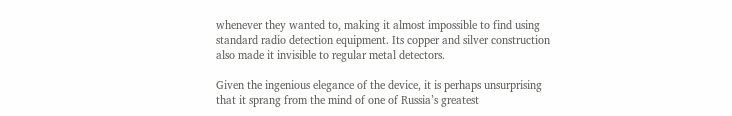whenever they wanted to, making it almost impossible to find using standard radio detection equipment. Its copper and silver construction also made it invisible to regular metal detectors.

Given the ingenious elegance of the device, it is perhaps unsurprising that it sprang from the mind of one of Russia’s greatest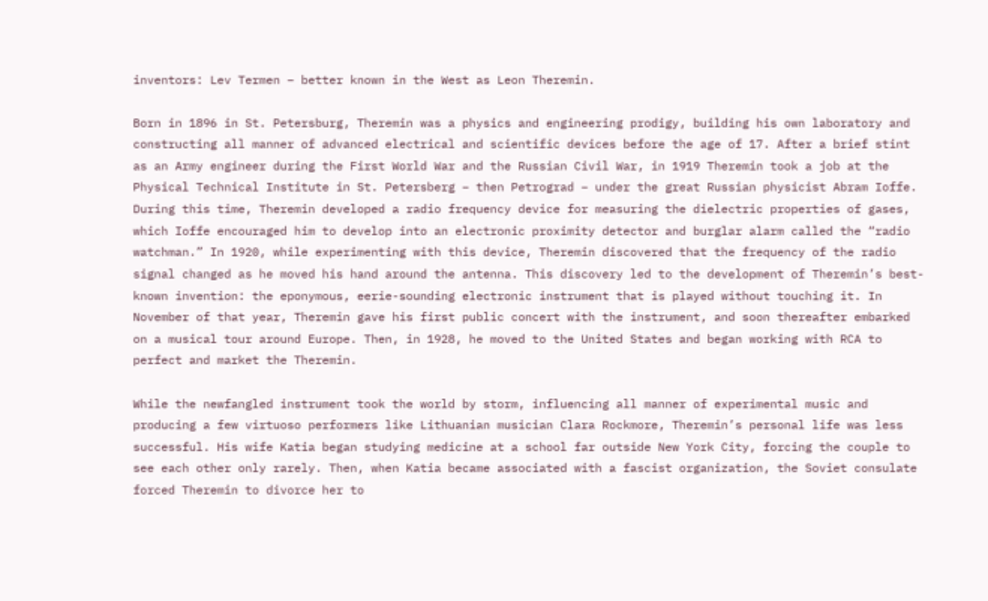inventors: Lev Termen – better known in the West as Leon Theremin.

Born in 1896 in St. Petersburg, Theremin was a physics and engineering prodigy, building his own laboratory and constructing all manner of advanced electrical and scientific devices before the age of 17. After a brief stint as an Army engineer during the First World War and the Russian Civil War, in 1919 Theremin took a job at the Physical Technical Institute in St. Petersberg – then Petrograd – under the great Russian physicist Abram Ioffe. During this time, Theremin developed a radio frequency device for measuring the dielectric properties of gases, which Ioffe encouraged him to develop into an electronic proximity detector and burglar alarm called the “radio watchman.” In 1920, while experimenting with this device, Theremin discovered that the frequency of the radio signal changed as he moved his hand around the antenna. This discovery led to the development of Theremin’s best-known invention: the eponymous, eerie-sounding electronic instrument that is played without touching it. In November of that year, Theremin gave his first public concert with the instrument, and soon thereafter embarked on a musical tour around Europe. Then, in 1928, he moved to the United States and began working with RCA to perfect and market the Theremin.

While the newfangled instrument took the world by storm, influencing all manner of experimental music and producing a few virtuoso performers like Lithuanian musician Clara Rockmore, Theremin’s personal life was less successful. His wife Katia began studying medicine at a school far outside New York City, forcing the couple to see each other only rarely. Then, when Katia became associated with a fascist organization, the Soviet consulate forced Theremin to divorce her to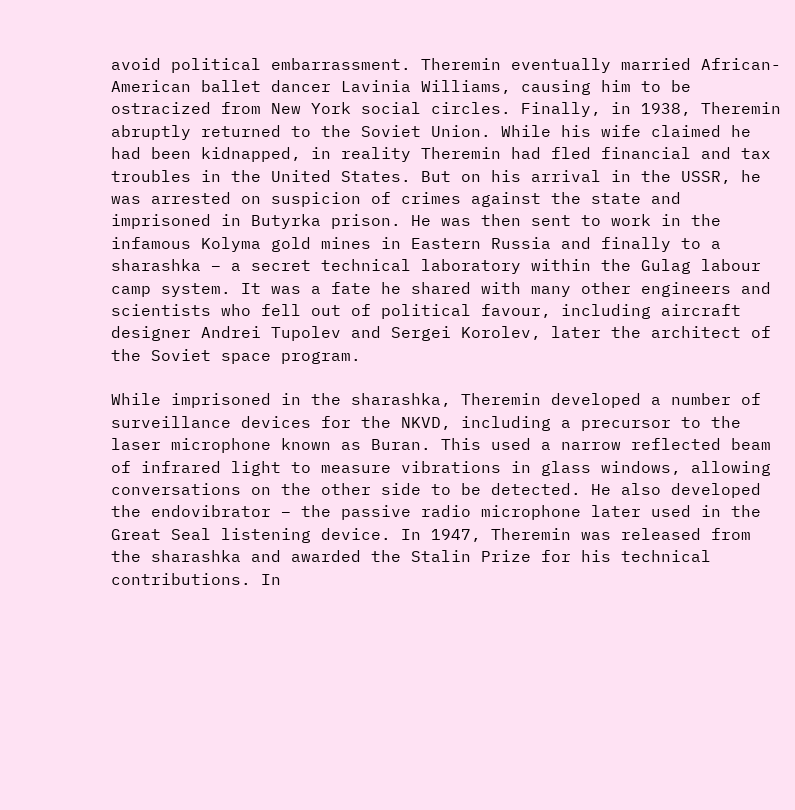avoid political embarrassment. Theremin eventually married African-American ballet dancer Lavinia Williams, causing him to be ostracized from New York social circles. Finally, in 1938, Theremin abruptly returned to the Soviet Union. While his wife claimed he had been kidnapped, in reality Theremin had fled financial and tax troubles in the United States. But on his arrival in the USSR, he was arrested on suspicion of crimes against the state and imprisoned in Butyrka prison. He was then sent to work in the infamous Kolyma gold mines in Eastern Russia and finally to a sharashka – a secret technical laboratory within the Gulag labour camp system. It was a fate he shared with many other engineers and scientists who fell out of political favour, including aircraft designer Andrei Tupolev and Sergei Korolev, later the architect of the Soviet space program.

While imprisoned in the sharashka, Theremin developed a number of surveillance devices for the NKVD, including a precursor to the laser microphone known as Buran. This used a narrow reflected beam of infrared light to measure vibrations in glass windows, allowing conversations on the other side to be detected. He also developed the endovibrator – the passive radio microphone later used in the Great Seal listening device. In 1947, Theremin was released from the sharashka and awarded the Stalin Prize for his technical contributions. In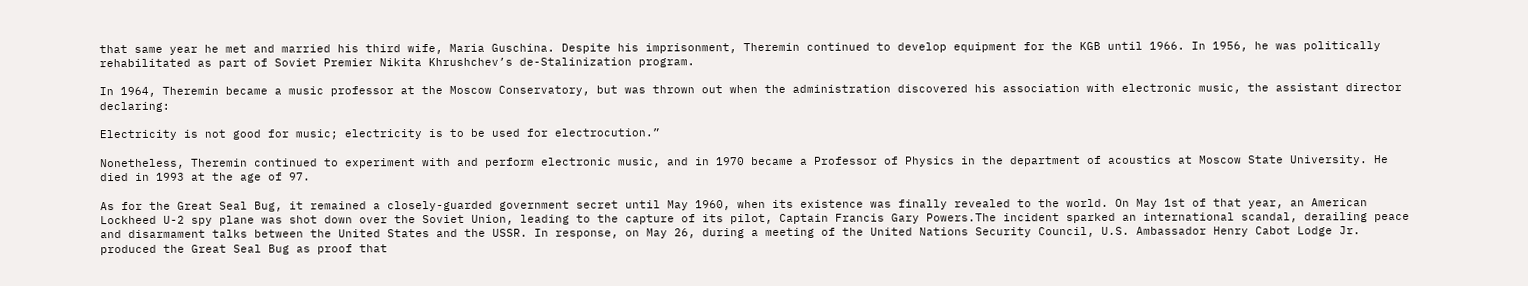that same year he met and married his third wife, Maria Guschina. Despite his imprisonment, Theremin continued to develop equipment for the KGB until 1966. In 1956, he was politically rehabilitated as part of Soviet Premier Nikita Khrushchev’s de-Stalinization program.

In 1964, Theremin became a music professor at the Moscow Conservatory, but was thrown out when the administration discovered his association with electronic music, the assistant director declaring:

Electricity is not good for music; electricity is to be used for electrocution.”

Nonetheless, Theremin continued to experiment with and perform electronic music, and in 1970 became a Professor of Physics in the department of acoustics at Moscow State University. He died in 1993 at the age of 97.

As for the Great Seal Bug, it remained a closely-guarded government secret until May 1960, when its existence was finally revealed to the world. On May 1st of that year, an American Lockheed U-2 spy plane was shot down over the Soviet Union, leading to the capture of its pilot, Captain Francis Gary Powers.The incident sparked an international scandal, derailing peace and disarmament talks between the United States and the USSR. In response, on May 26, during a meeting of the United Nations Security Council, U.S. Ambassador Henry Cabot Lodge Jr. produced the Great Seal Bug as proof that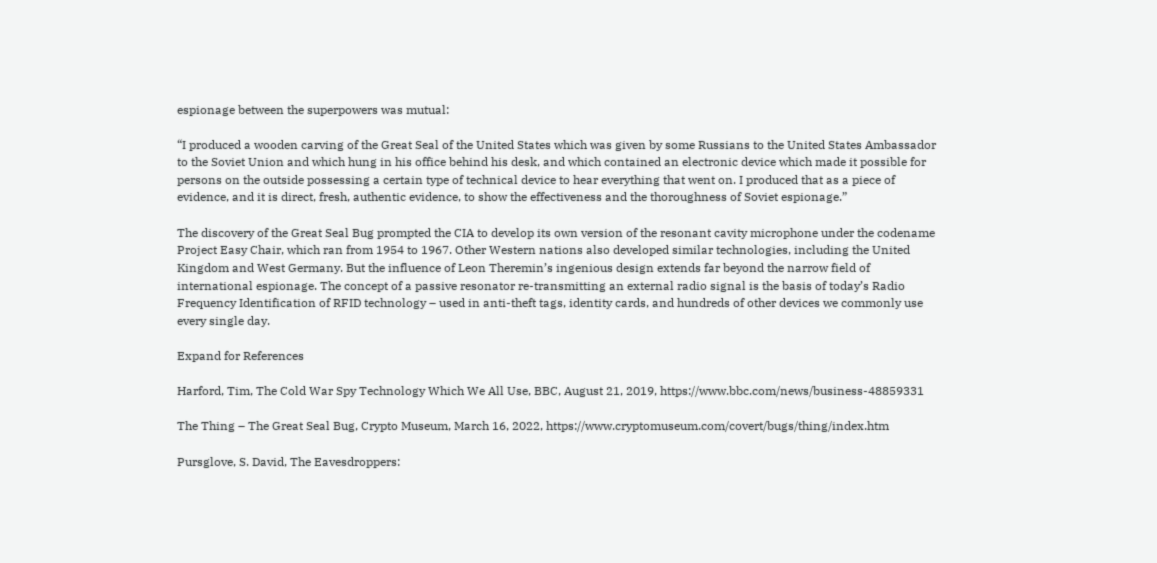espionage between the superpowers was mutual:

“I produced a wooden carving of the Great Seal of the United States which was given by some Russians to the United States Ambassador to the Soviet Union and which hung in his office behind his desk, and which contained an electronic device which made it possible for persons on the outside possessing a certain type of technical device to hear everything that went on. I produced that as a piece of evidence, and it is direct, fresh, authentic evidence, to show the effectiveness and the thoroughness of Soviet espionage.”

The discovery of the Great Seal Bug prompted the CIA to develop its own version of the resonant cavity microphone under the codename Project Easy Chair, which ran from 1954 to 1967. Other Western nations also developed similar technologies, including the United Kingdom and West Germany. But the influence of Leon Theremin’s ingenious design extends far beyond the narrow field of international espionage. The concept of a passive resonator re-transmitting an external radio signal is the basis of today’s Radio Frequency Identification of RFID technology – used in anti-theft tags, identity cards, and hundreds of other devices we commonly use every single day.

Expand for References

Harford, Tim, The Cold War Spy Technology Which We All Use, BBC, August 21, 2019, https://www.bbc.com/news/business-48859331

The Thing – The Great Seal Bug, Crypto Museum, March 16, 2022, https://www.cryptomuseum.com/covert/bugs/thing/index.htm

Pursglove, S. David, The Eavesdroppers: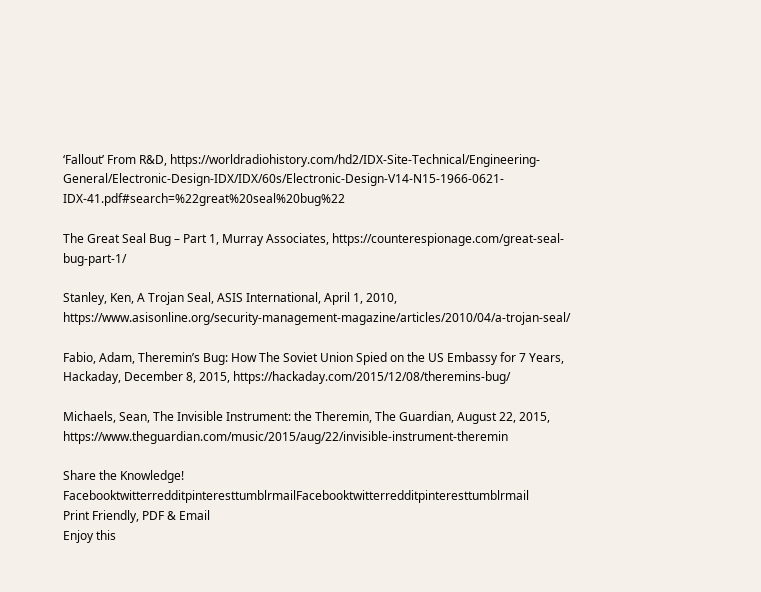‘Fallout’ From R&D, https://worldradiohistory.com/hd2/IDX-Site-Technical/Engineering-General/Electronic-Design-IDX/IDX/60s/Electronic-Design-V14-N15-1966-0621-IDX-41.pdf#search=%22great%20seal%20bug%22

The Great Seal Bug – Part 1, Murray Associates, https://counterespionage.com/great-seal-bug-part-1/

Stanley, Ken, A Trojan Seal, ASIS International, April 1, 2010, https://www.asisonline.org/security-management-magazine/articles/2010/04/a-trojan-seal/

Fabio, Adam, Theremin’s Bug: How The Soviet Union Spied on the US Embassy for 7 Years, Hackaday, December 8, 2015, https://hackaday.com/2015/12/08/theremins-bug/

Michaels, Sean, The Invisible Instrument: the Theremin, The Guardian, August 22, 2015, https://www.theguardian.com/music/2015/aug/22/invisible-instrument-theremin

Share the Knowledge! FacebooktwitterredditpinteresttumblrmailFacebooktwitterredditpinteresttumblrmail
Print Friendly, PDF & Email
Enjoy this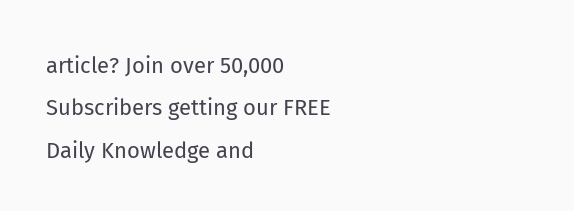article? Join over 50,000 Subscribers getting our FREE Daily Knowledge and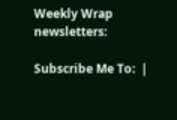Weekly Wrap newsletters:

Subscribe Me To:  |